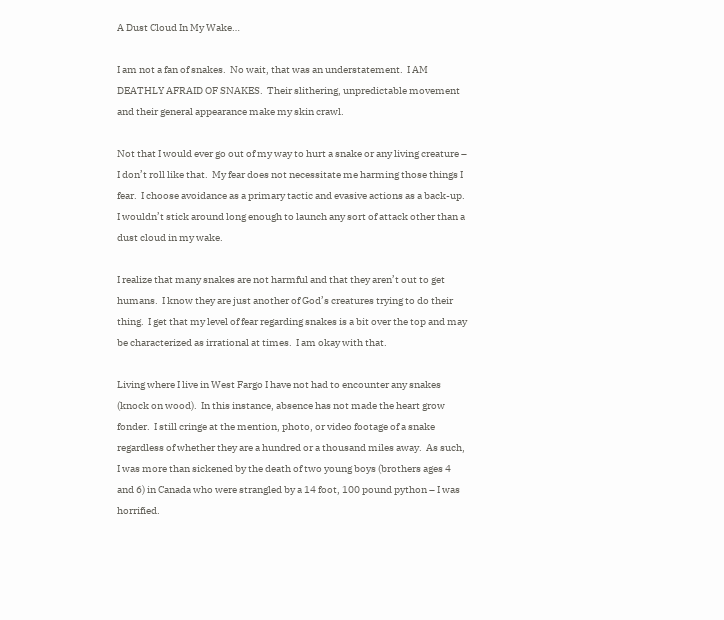A Dust Cloud In My Wake…

I am not a fan of snakes.  No wait, that was an understatement.  I AM DEATHLY AFRAID OF SNAKES.  Their slithering, unpredictable movement and their general appearance make my skin crawl.

Not that I would ever go out of my way to hurt a snake or any living creature – I don’t roll like that.  My fear does not necessitate me harming those things I fear.  I choose avoidance as a primary tactic and evasive actions as a back-up.  I wouldn’t stick around long enough to launch any sort of attack other than a dust cloud in my wake.

I realize that many snakes are not harmful and that they aren’t out to get humans.  I know they are just another of God’s creatures trying to do their thing.  I get that my level of fear regarding snakes is a bit over the top and may be characterized as irrational at times.  I am okay with that.

Living where I live in West Fargo I have not had to encounter any snakes (knock on wood).  In this instance, absence has not made the heart grow fonder.  I still cringe at the mention, photo, or video footage of a snake regardless of whether they are a hundred or a thousand miles away.  As such, I was more than sickened by the death of two young boys (brothers ages 4 and 6) in Canada who were strangled by a 14 foot, 100 pound python – I was horrified.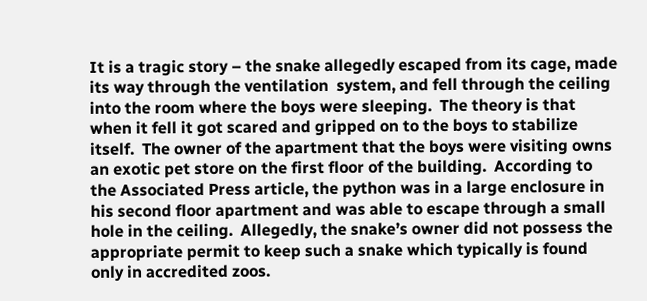It is a tragic story – the snake allegedly escaped from its cage, made its way through the ventilation  system, and fell through the ceiling into the room where the boys were sleeping.  The theory is that when it fell it got scared and gripped on to the boys to stabilize itself.  The owner of the apartment that the boys were visiting owns an exotic pet store on the first floor of the building.  According to the Associated Press article, the python was in a large enclosure in his second floor apartment and was able to escape through a small hole in the ceiling.  Allegedly, the snake’s owner did not possess the appropriate permit to keep such a snake which typically is found only in accredited zoos.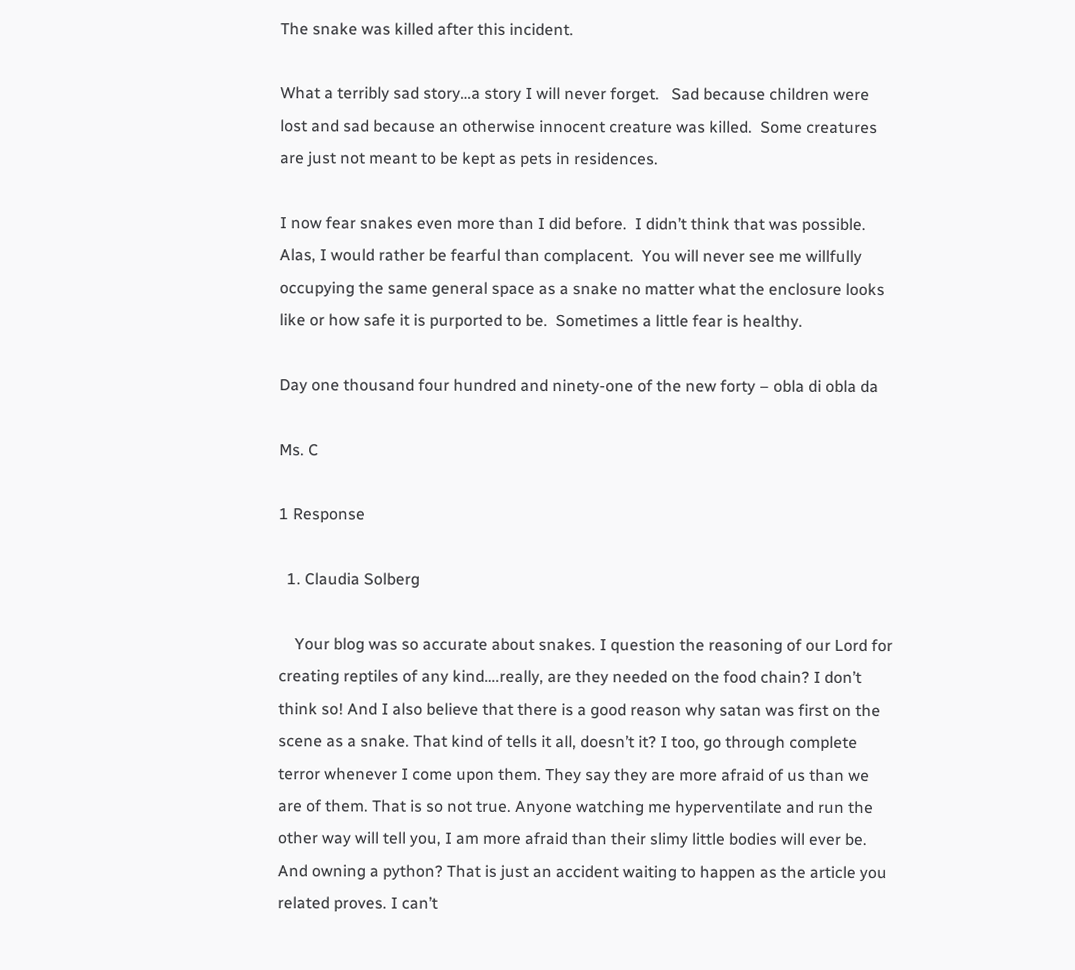The snake was killed after this incident.

What a terribly sad story…a story I will never forget.   Sad because children were lost and sad because an otherwise innocent creature was killed.  Some creatures are just not meant to be kept as pets in residences.

I now fear snakes even more than I did before.  I didn’t think that was possible.  Alas, I would rather be fearful than complacent.  You will never see me willfully occupying the same general space as a snake no matter what the enclosure looks like or how safe it is purported to be.  Sometimes a little fear is healthy.

Day one thousand four hundred and ninety-one of the new forty – obla di obla da

Ms. C

1 Response

  1. Claudia Solberg

    Your blog was so accurate about snakes. I question the reasoning of our Lord for creating reptiles of any kind….really, are they needed on the food chain? I don’t think so! And I also believe that there is a good reason why satan was first on the scene as a snake. That kind of tells it all, doesn’t it? I too, go through complete terror whenever I come upon them. They say they are more afraid of us than we are of them. That is so not true. Anyone watching me hyperventilate and run the other way will tell you, I am more afraid than their slimy little bodies will ever be. And owning a python? That is just an accident waiting to happen as the article you related proves. I can’t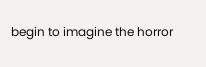begin to imagine the horror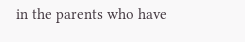in the parents who have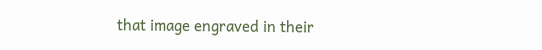that image engraved in their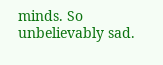minds. So unbelievably sad.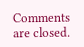Comments are closed.